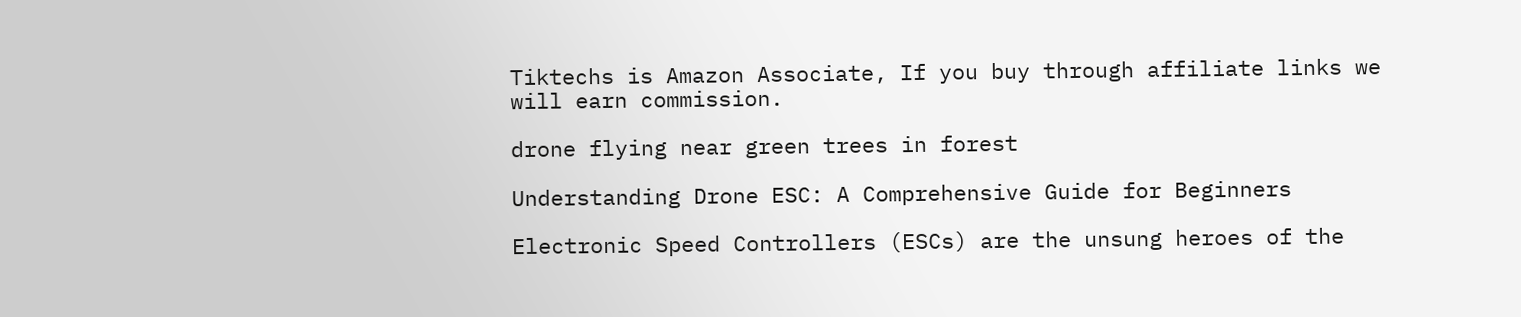Tiktechs is Amazon Associate, If you buy through affiliate links we will earn commission.

drone flying near green trees in forest

Understanding Drone ESC: A Comprehensive Guide for Beginners

Electronic Speed Controllers (ESCs) are the unsung heroes of the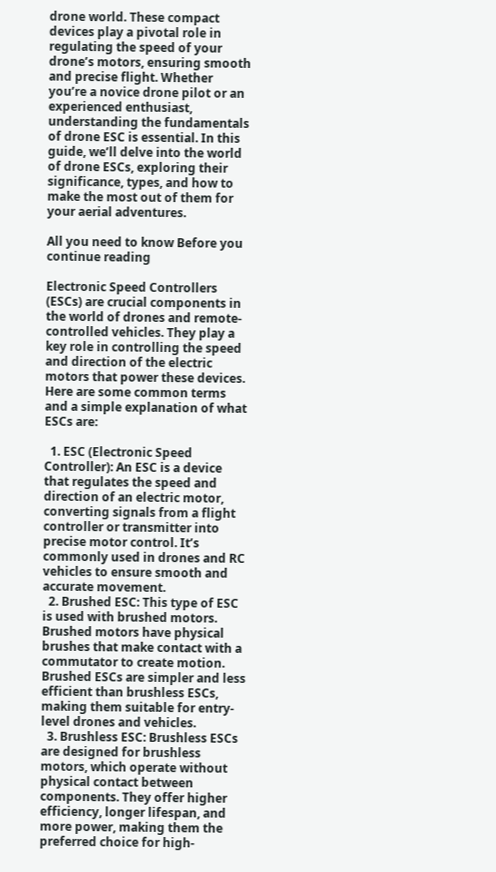drone world. These compact devices play a pivotal role in regulating the speed of your drone’s motors, ensuring smooth and precise flight. Whether you’re a novice drone pilot or an experienced enthusiast, understanding the fundamentals of drone ESC is essential. In this guide, we’ll delve into the world of drone ESCs, exploring their significance, types, and how to make the most out of them for your aerial adventures.

All you need to know Before you continue reading

Electronic Speed Controllers (ESCs) are crucial components in the world of drones and remote-controlled vehicles. They play a key role in controlling the speed and direction of the electric motors that power these devices. Here are some common terms and a simple explanation of what ESCs are:

  1. ESC (Electronic Speed Controller): An ESC is a device that regulates the speed and direction of an electric motor, converting signals from a flight controller or transmitter into precise motor control. It’s commonly used in drones and RC vehicles to ensure smooth and accurate movement.
  2. Brushed ESC: This type of ESC is used with brushed motors. Brushed motors have physical brushes that make contact with a commutator to create motion. Brushed ESCs are simpler and less efficient than brushless ESCs, making them suitable for entry-level drones and vehicles.
  3. Brushless ESC: Brushless ESCs are designed for brushless motors, which operate without physical contact between components. They offer higher efficiency, longer lifespan, and more power, making them the preferred choice for high-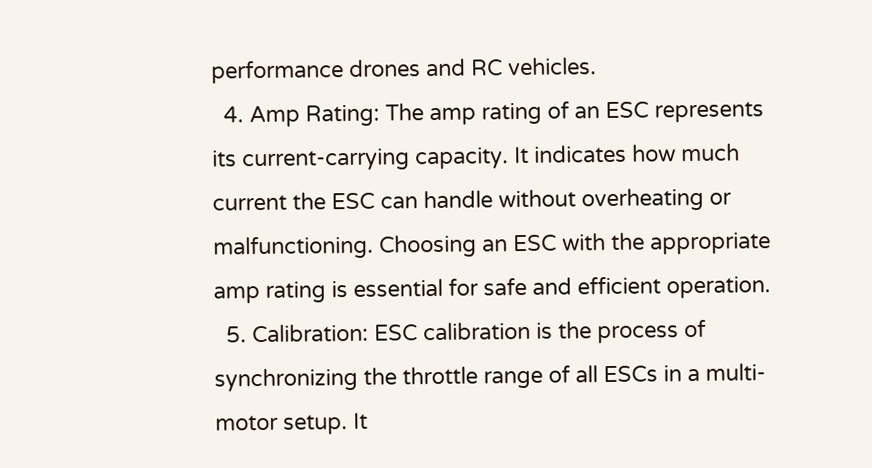performance drones and RC vehicles.
  4. Amp Rating: The amp rating of an ESC represents its current-carrying capacity. It indicates how much current the ESC can handle without overheating or malfunctioning. Choosing an ESC with the appropriate amp rating is essential for safe and efficient operation.
  5. Calibration: ESC calibration is the process of synchronizing the throttle range of all ESCs in a multi-motor setup. It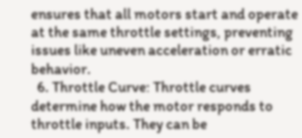ensures that all motors start and operate at the same throttle settings, preventing issues like uneven acceleration or erratic behavior.
  6. Throttle Curve: Throttle curves determine how the motor responds to throttle inputs. They can be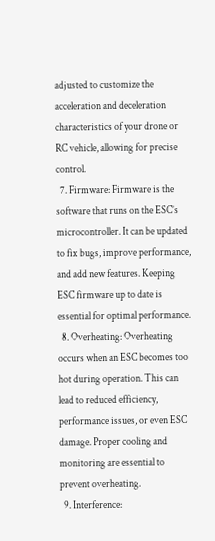adjusted to customize the acceleration and deceleration characteristics of your drone or RC vehicle, allowing for precise control.
  7. Firmware: Firmware is the software that runs on the ESC’s microcontroller. It can be updated to fix bugs, improve performance, and add new features. Keeping ESC firmware up to date is essential for optimal performance.
  8. Overheating: Overheating occurs when an ESC becomes too hot during operation. This can lead to reduced efficiency, performance issues, or even ESC damage. Proper cooling and monitoring are essential to prevent overheating.
  9. Interference: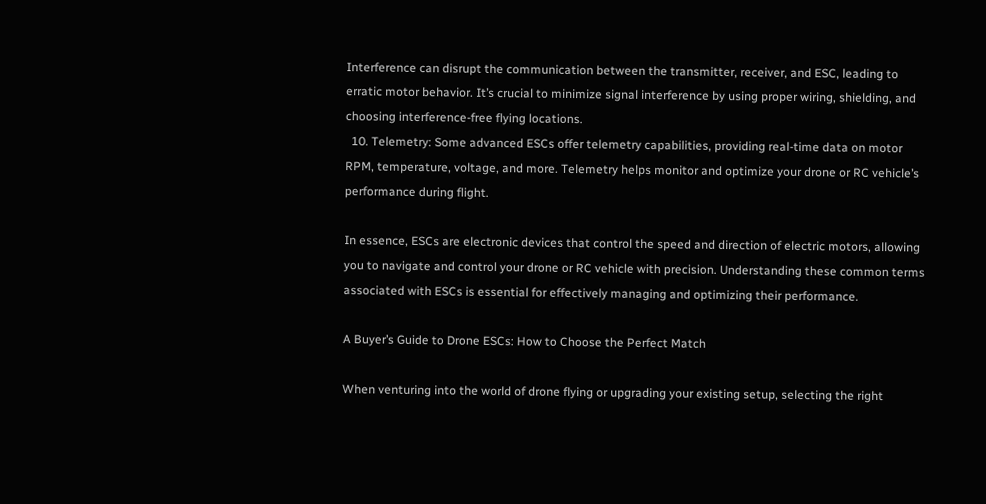Interference can disrupt the communication between the transmitter, receiver, and ESC, leading to erratic motor behavior. It’s crucial to minimize signal interference by using proper wiring, shielding, and choosing interference-free flying locations.
  10. Telemetry: Some advanced ESCs offer telemetry capabilities, providing real-time data on motor RPM, temperature, voltage, and more. Telemetry helps monitor and optimize your drone or RC vehicle’s performance during flight.

In essence, ESCs are electronic devices that control the speed and direction of electric motors, allowing you to navigate and control your drone or RC vehicle with precision. Understanding these common terms associated with ESCs is essential for effectively managing and optimizing their performance.

A Buyer’s Guide to Drone ESCs: How to Choose the Perfect Match

When venturing into the world of drone flying or upgrading your existing setup, selecting the right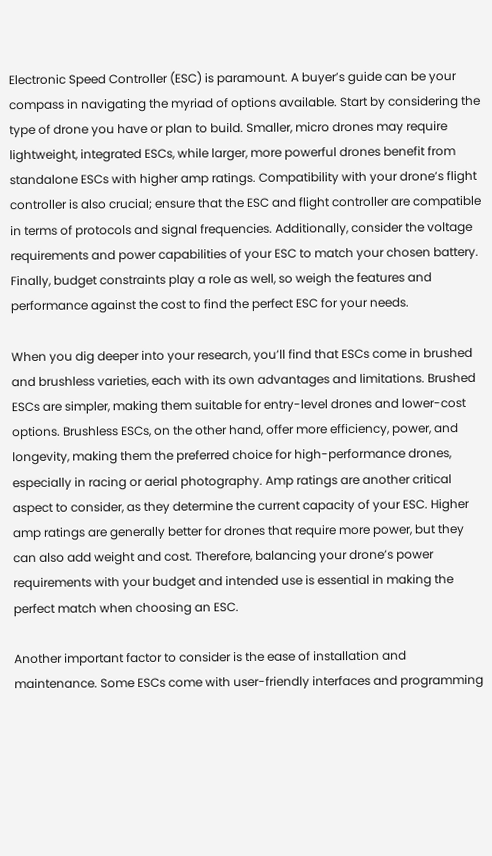Electronic Speed Controller (ESC) is paramount. A buyer’s guide can be your compass in navigating the myriad of options available. Start by considering the type of drone you have or plan to build. Smaller, micro drones may require lightweight, integrated ESCs, while larger, more powerful drones benefit from standalone ESCs with higher amp ratings. Compatibility with your drone’s flight controller is also crucial; ensure that the ESC and flight controller are compatible in terms of protocols and signal frequencies. Additionally, consider the voltage requirements and power capabilities of your ESC to match your chosen battery. Finally, budget constraints play a role as well, so weigh the features and performance against the cost to find the perfect ESC for your needs.

When you dig deeper into your research, you’ll find that ESCs come in brushed and brushless varieties, each with its own advantages and limitations. Brushed ESCs are simpler, making them suitable for entry-level drones and lower-cost options. Brushless ESCs, on the other hand, offer more efficiency, power, and longevity, making them the preferred choice for high-performance drones, especially in racing or aerial photography. Amp ratings are another critical aspect to consider, as they determine the current capacity of your ESC. Higher amp ratings are generally better for drones that require more power, but they can also add weight and cost. Therefore, balancing your drone’s power requirements with your budget and intended use is essential in making the perfect match when choosing an ESC.

Another important factor to consider is the ease of installation and maintenance. Some ESCs come with user-friendly interfaces and programming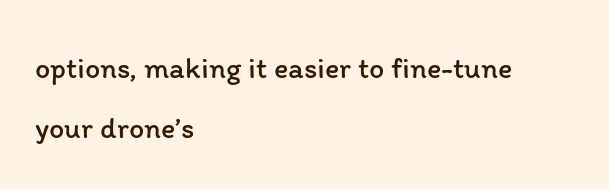options, making it easier to fine-tune your drone’s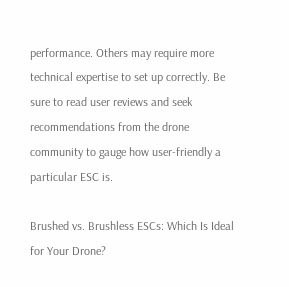performance. Others may require more technical expertise to set up correctly. Be sure to read user reviews and seek recommendations from the drone community to gauge how user-friendly a particular ESC is.

Brushed vs. Brushless ESCs: Which Is Ideal for Your Drone?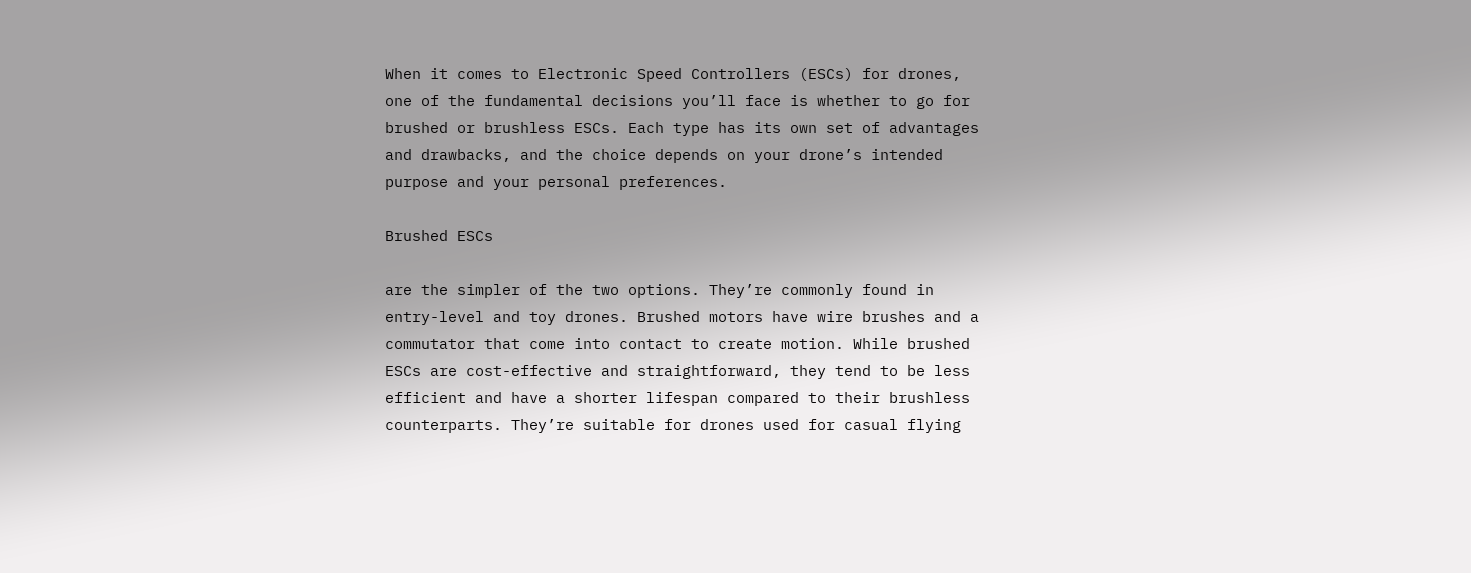When it comes to Electronic Speed Controllers (ESCs) for drones, one of the fundamental decisions you’ll face is whether to go for brushed or brushless ESCs. Each type has its own set of advantages and drawbacks, and the choice depends on your drone’s intended purpose and your personal preferences.

Brushed ESCs

are the simpler of the two options. They’re commonly found in entry-level and toy drones. Brushed motors have wire brushes and a commutator that come into contact to create motion. While brushed ESCs are cost-effective and straightforward, they tend to be less efficient and have a shorter lifespan compared to their brushless counterparts. They’re suitable for drones used for casual flying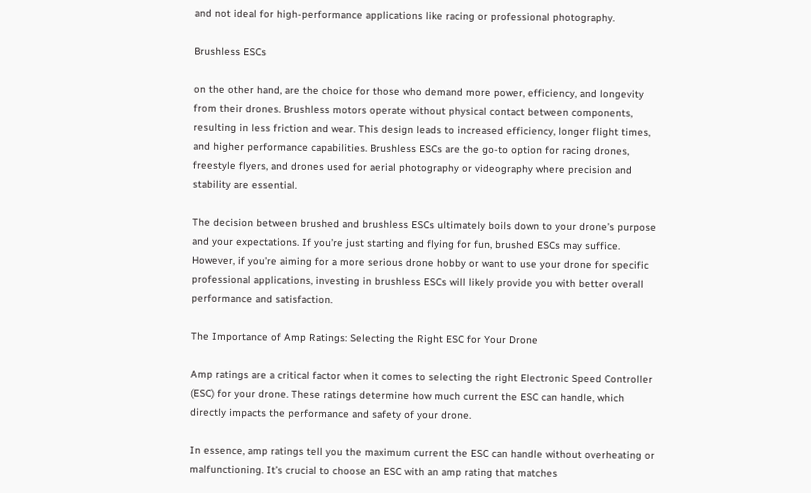and not ideal for high-performance applications like racing or professional photography.

Brushless ESCs

on the other hand, are the choice for those who demand more power, efficiency, and longevity from their drones. Brushless motors operate without physical contact between components, resulting in less friction and wear. This design leads to increased efficiency, longer flight times, and higher performance capabilities. Brushless ESCs are the go-to option for racing drones, freestyle flyers, and drones used for aerial photography or videography where precision and stability are essential.

The decision between brushed and brushless ESCs ultimately boils down to your drone’s purpose and your expectations. If you’re just starting and flying for fun, brushed ESCs may suffice. However, if you’re aiming for a more serious drone hobby or want to use your drone for specific professional applications, investing in brushless ESCs will likely provide you with better overall performance and satisfaction.

The Importance of Amp Ratings: Selecting the Right ESC for Your Drone

Amp ratings are a critical factor when it comes to selecting the right Electronic Speed Controller (ESC) for your drone. These ratings determine how much current the ESC can handle, which directly impacts the performance and safety of your drone.

In essence, amp ratings tell you the maximum current the ESC can handle without overheating or malfunctioning. It’s crucial to choose an ESC with an amp rating that matches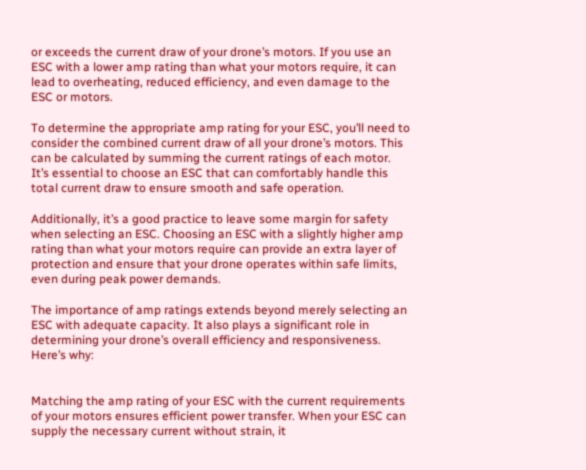or exceeds the current draw of your drone’s motors. If you use an ESC with a lower amp rating than what your motors require, it can lead to overheating, reduced efficiency, and even damage to the ESC or motors.

To determine the appropriate amp rating for your ESC, you’ll need to consider the combined current draw of all your drone’s motors. This can be calculated by summing the current ratings of each motor. It’s essential to choose an ESC that can comfortably handle this total current draw to ensure smooth and safe operation.

Additionally, it’s a good practice to leave some margin for safety when selecting an ESC. Choosing an ESC with a slightly higher amp rating than what your motors require can provide an extra layer of protection and ensure that your drone operates within safe limits, even during peak power demands.

The importance of amp ratings extends beyond merely selecting an ESC with adequate capacity. It also plays a significant role in determining your drone’s overall efficiency and responsiveness. Here’s why:


Matching the amp rating of your ESC with the current requirements of your motors ensures efficient power transfer. When your ESC can supply the necessary current without strain, it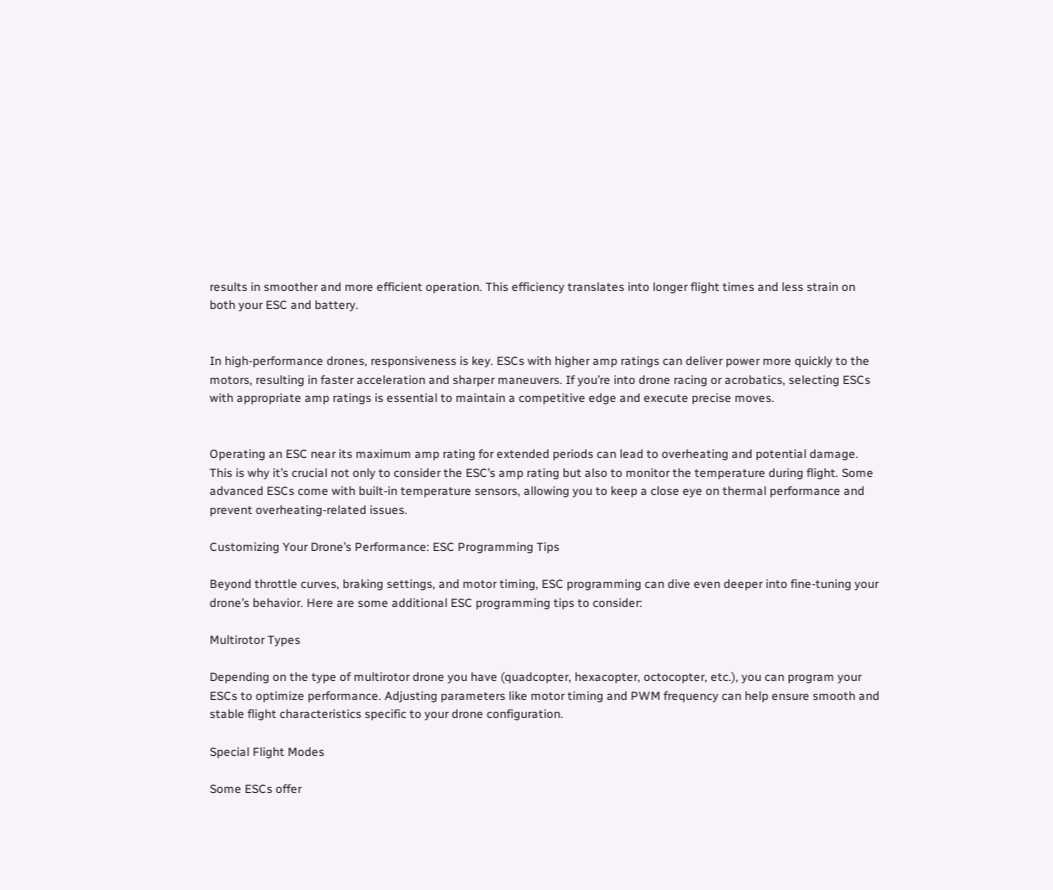results in smoother and more efficient operation. This efficiency translates into longer flight times and less strain on both your ESC and battery.


In high-performance drones, responsiveness is key. ESCs with higher amp ratings can deliver power more quickly to the motors, resulting in faster acceleration and sharper maneuvers. If you’re into drone racing or acrobatics, selecting ESCs with appropriate amp ratings is essential to maintain a competitive edge and execute precise moves.


Operating an ESC near its maximum amp rating for extended periods can lead to overheating and potential damage. This is why it’s crucial not only to consider the ESC’s amp rating but also to monitor the temperature during flight. Some advanced ESCs come with built-in temperature sensors, allowing you to keep a close eye on thermal performance and prevent overheating-related issues.

Customizing Your Drone’s Performance: ESC Programming Tips

Beyond throttle curves, braking settings, and motor timing, ESC programming can dive even deeper into fine-tuning your drone’s behavior. Here are some additional ESC programming tips to consider:

Multirotor Types

Depending on the type of multirotor drone you have (quadcopter, hexacopter, octocopter, etc.), you can program your ESCs to optimize performance. Adjusting parameters like motor timing and PWM frequency can help ensure smooth and stable flight characteristics specific to your drone configuration.

Special Flight Modes

Some ESCs offer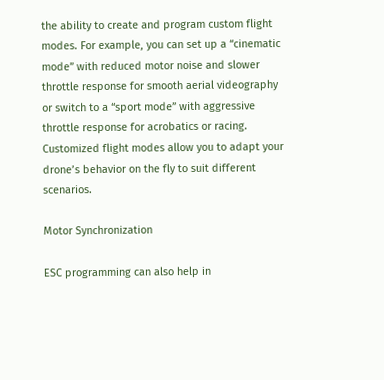the ability to create and program custom flight modes. For example, you can set up a “cinematic mode” with reduced motor noise and slower throttle response for smooth aerial videography or switch to a “sport mode” with aggressive throttle response for acrobatics or racing. Customized flight modes allow you to adapt your drone’s behavior on the fly to suit different scenarios.

Motor Synchronization

ESC programming can also help in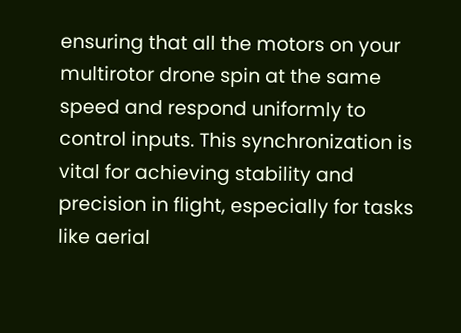ensuring that all the motors on your multirotor drone spin at the same speed and respond uniformly to control inputs. This synchronization is vital for achieving stability and precision in flight, especially for tasks like aerial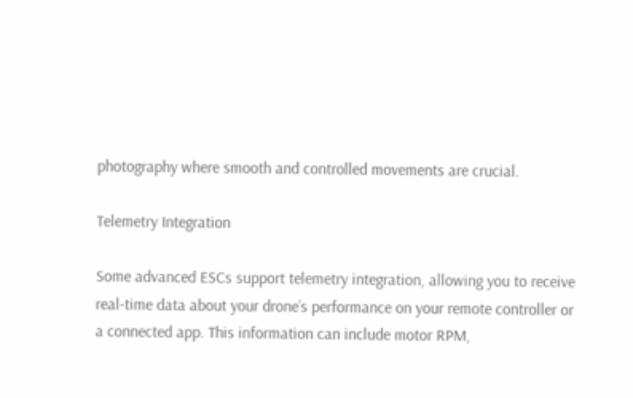photography where smooth and controlled movements are crucial.

Telemetry Integration

Some advanced ESCs support telemetry integration, allowing you to receive real-time data about your drone’s performance on your remote controller or a connected app. This information can include motor RPM,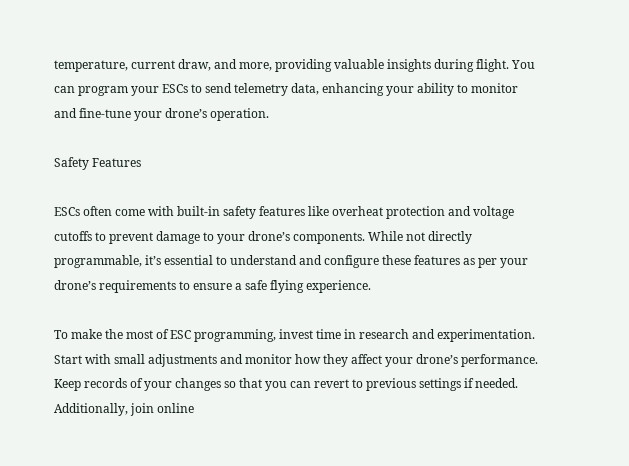temperature, current draw, and more, providing valuable insights during flight. You can program your ESCs to send telemetry data, enhancing your ability to monitor and fine-tune your drone’s operation.

Safety Features

ESCs often come with built-in safety features like overheat protection and voltage cutoffs to prevent damage to your drone’s components. While not directly programmable, it’s essential to understand and configure these features as per your drone’s requirements to ensure a safe flying experience.

To make the most of ESC programming, invest time in research and experimentation. Start with small adjustments and monitor how they affect your drone’s performance. Keep records of your changes so that you can revert to previous settings if needed. Additionally, join online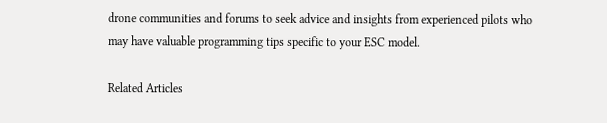drone communities and forums to seek advice and insights from experienced pilots who may have valuable programming tips specific to your ESC model.

Related Articles